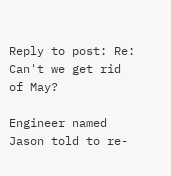Reply to post: Re: Can't we get rid of May?

Engineer named Jason told to re-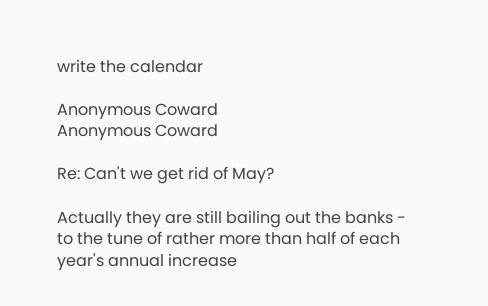write the calendar

Anonymous Coward
Anonymous Coward

Re: Can't we get rid of May?

Actually they are still bailing out the banks - to the tune of rather more than half of each year's annual increase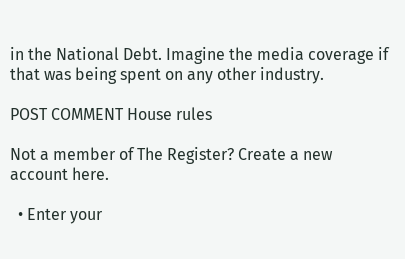in the National Debt. Imagine the media coverage if that was being spent on any other industry.

POST COMMENT House rules

Not a member of The Register? Create a new account here.

  • Enter your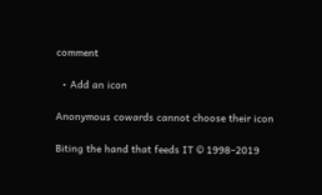comment

  • Add an icon

Anonymous cowards cannot choose their icon

Biting the hand that feeds IT © 1998–2019